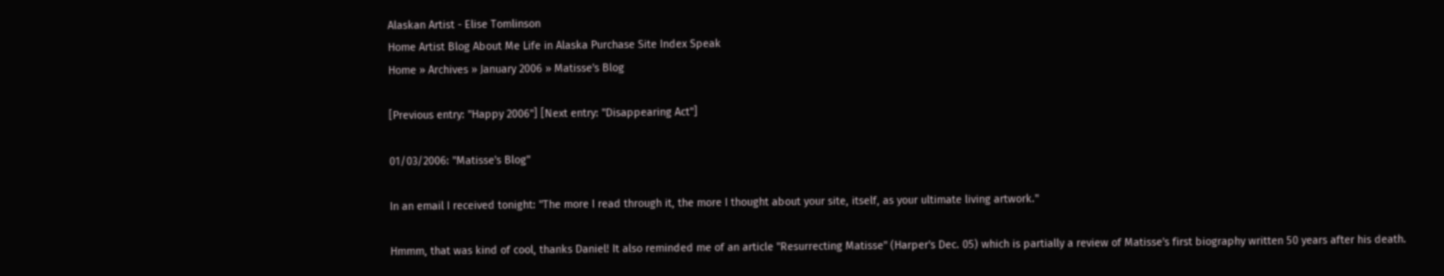Alaskan Artist - Elise Tomlinson
Home Artist Blog About Me Life in Alaska Purchase Site Index Speak
Home » Archives » January 2006 » Matisse's Blog

[Previous entry: "Happy 2006"] [Next entry: "Disappearing Act"]

01/03/2006: "Matisse's Blog"

In an email I received tonight: "The more I read through it, the more I thought about your site, itself, as your ultimate living artwork."

Hmmm, that was kind of cool, thanks Daniel! It also reminded me of an article "Resurrecting Matisse" (Harper's Dec. 05) which is partially a review of Matisse's first biography written 50 years after his death.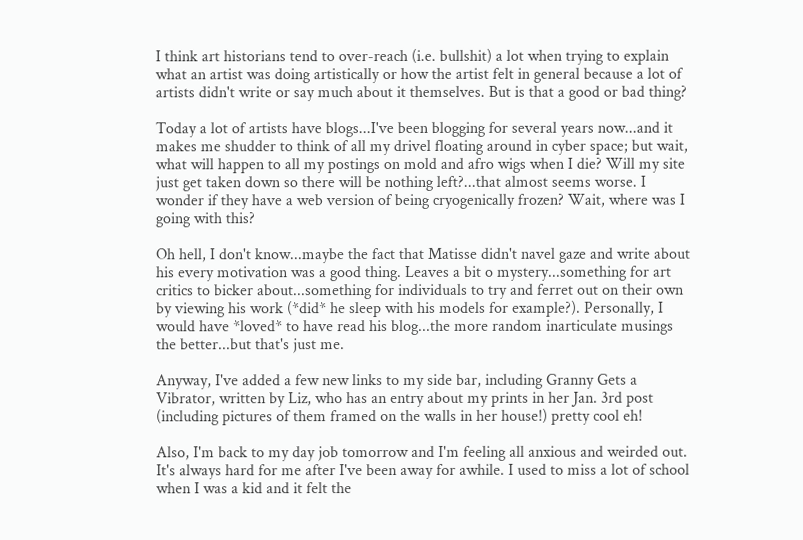I think art historians tend to over-reach (i.e. bullshit) a lot when trying to explain what an artist was doing artistically or how the artist felt in general because a lot of artists didn't write or say much about it themselves. But is that a good or bad thing?

Today a lot of artists have blogs...I've been blogging for several years now...and it makes me shudder to think of all my drivel floating around in cyber space; but wait, what will happen to all my postings on mold and afro wigs when I die? Will my site just get taken down so there will be nothing left?...that almost seems worse. I wonder if they have a web version of being cryogenically frozen? Wait, where was I going with this?

Oh hell, I don't know...maybe the fact that Matisse didn't navel gaze and write about his every motivation was a good thing. Leaves a bit o mystery...something for art critics to bicker about...something for individuals to try and ferret out on their own by viewing his work (*did* he sleep with his models for example?). Personally, I would have *loved* to have read his blog...the more random inarticulate musings the better...but that's just me.

Anyway, I've added a few new links to my side bar, including Granny Gets a Vibrator, written by Liz, who has an entry about my prints in her Jan. 3rd post (including pictures of them framed on the walls in her house!) pretty cool eh!

Also, I'm back to my day job tomorrow and I'm feeling all anxious and weirded out. It's always hard for me after I've been away for awhile. I used to miss a lot of school when I was a kid and it felt the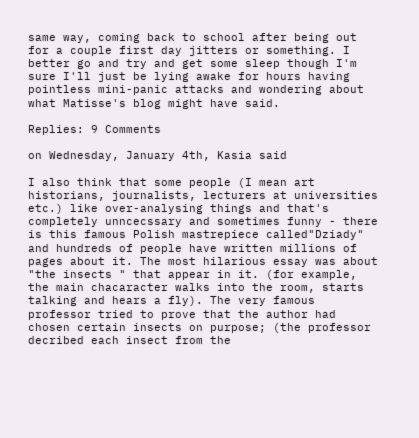same way, coming back to school after being out for a couple first day jitters or something. I better go and try and get some sleep though I'm sure I'll just be lying awake for hours having pointless mini-panic attacks and wondering about what Matisse's blog might have said.

Replies: 9 Comments

on Wednesday, January 4th, Kasia said

I also think that some people (I mean art historians, journalists, lecturers at universities etc.) like over-analysing things and that's completely unncecssary and sometimes funny - there is this famous Polish mastrepiece called"Dziady" and hundreds of people have written millions of pages about it. The most hilarious essay was about "the insects " that appear in it. (for example, the main chacaracter walks into the room, starts talking and hears a fly). The very famous professor tried to prove that the author had chosen certain insects on purpose; (the professor decribed each insect from the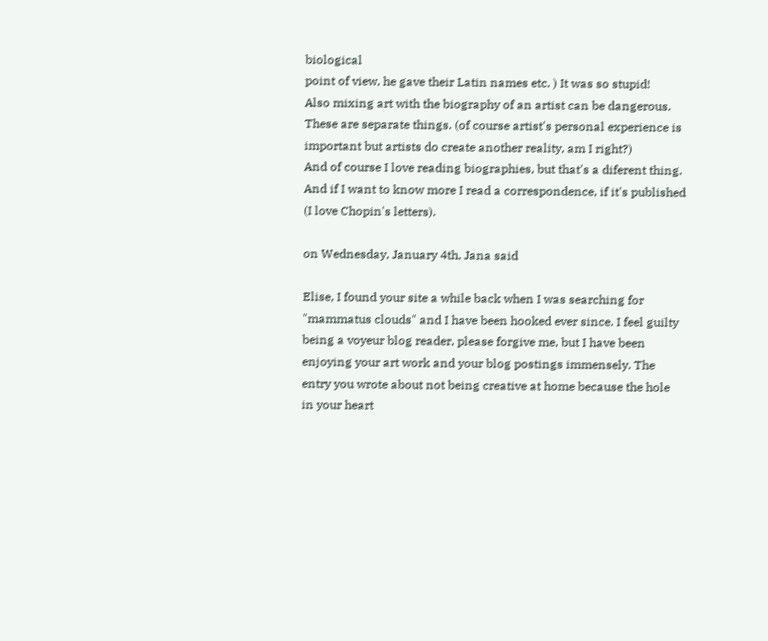biological
point of view, he gave their Latin names etc. ) It was so stupid!
Also mixing art with the biography of an artist can be dangerous. These are separate things. (of course artist's personal experience is important but artists do create another reality, am I right?)
And of course I love reading biographies, but that's a diferent thing. And if I want to know more I read a correspondence, if it's published (I love Chopin's letters).

on Wednesday, January 4th, Jana said

Elise, I found your site a while back when I was searching for "mammatus clouds" and I have been hooked ever since. I feel guilty being a voyeur blog reader, please forgive me, but I have been enjoying your art work and your blog postings immensely. The entry you wrote about not being creative at home because the hole in your heart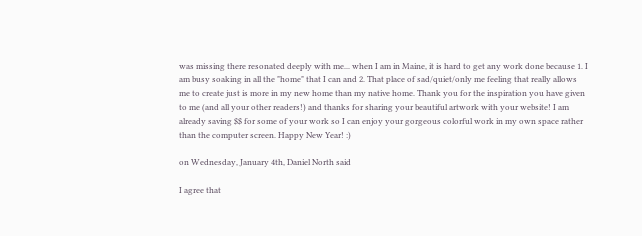was missing there resonated deeply with me... when I am in Maine, it is hard to get any work done because 1. I am busy soaking in all the "home" that I can and 2. That place of sad/quiet/only me feeling that really allows me to create just is more in my new home than my native home. Thank you for the inspiration you have given to me (and all your other readers!) and thanks for sharing your beautiful artwork with your website! I am already saving $$ for some of your work so I can enjoy your gorgeous colorful work in my own space rather than the computer screen. Happy New Year! :)

on Wednesday, January 4th, Daniel North said

I agree that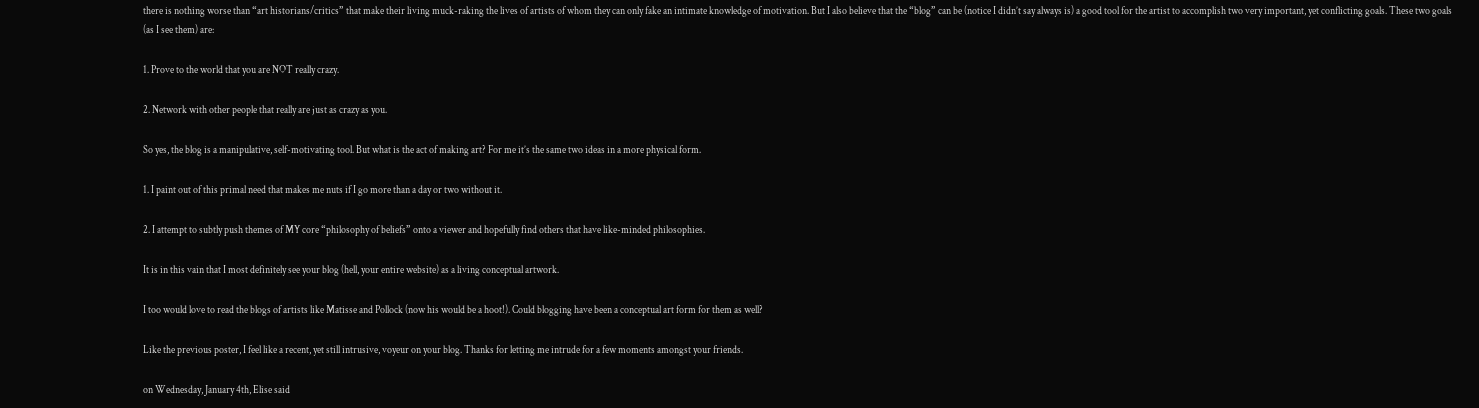there is nothing worse than “art historians/critics” that make their living muck-raking the lives of artists of whom they can only fake an intimate knowledge of motivation. But I also believe that the “blog” can be (notice I didn’t say always is) a good tool for the artist to accomplish two very important, yet conflicting goals. These two goals (as I see them) are:

1. Prove to the world that you are NOT really crazy.

2. Network with other people that really are just as crazy as you.

So yes, the blog is a manipulative, self-motivating tool. But what is the act of making art? For me it’s the same two ideas in a more physical form.

1. I paint out of this primal need that makes me nuts if I go more than a day or two without it.

2. I attempt to subtly push themes of MY core “philosophy of beliefs” onto a viewer and hopefully find others that have like-minded philosophies.

It is in this vain that I most definitely see your blog (hell, your entire website) as a living conceptual artwork.

I too would love to read the blogs of artists like Matisse and Pollock (now his would be a hoot!). Could blogging have been a conceptual art form for them as well?

Like the previous poster, I feel like a recent, yet still intrusive, voyeur on your blog. Thanks for letting me intrude for a few moments amongst your friends.

on Wednesday, January 4th, Elise said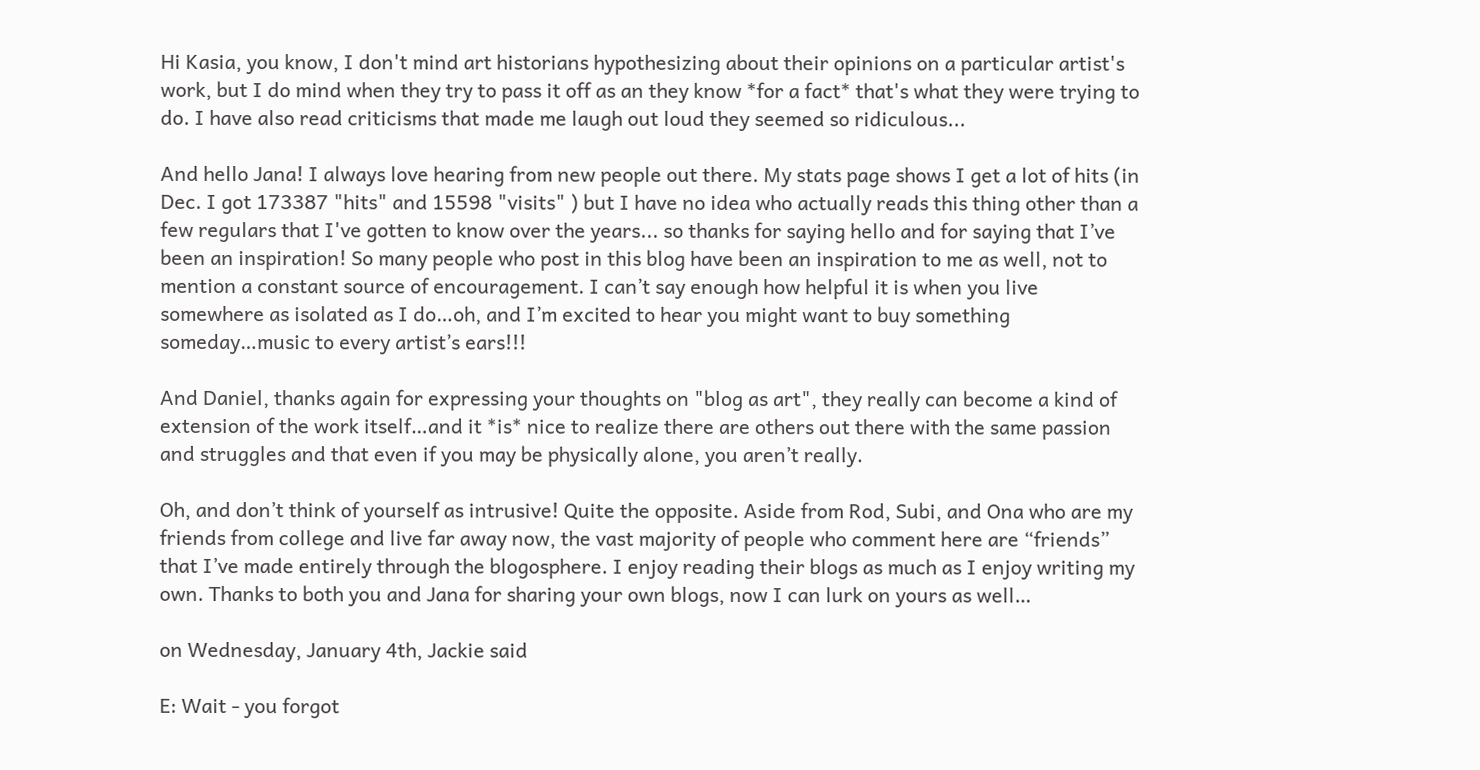Hi Kasia, you know, I don't mind art historians hypothesizing about their opinions on a particular artist's work, but I do mind when they try to pass it off as an they know *for a fact* that's what they were trying to do. I have also read criticisms that made me laugh out loud they seemed so ridiculous...

And hello Jana! I always love hearing from new people out there. My stats page shows I get a lot of hits (in Dec. I got 173387 "hits" and 15598 "visits" ) but I have no idea who actually reads this thing other than a few regulars that I've gotten to know over the years... so thanks for saying hello and for saying that I’ve been an inspiration! So many people who post in this blog have been an inspiration to me as well, not to mention a constant source of encouragement. I can’t say enough how helpful it is when you live somewhere as isolated as I do…oh, and I’m excited to hear you might want to buy something someday…music to every artist’s ears!!!

And Daniel, thanks again for expressing your thoughts on "blog as art", they really can become a kind of extension of the work itself…and it *is* nice to realize there are others out there with the same passion and struggles and that even if you may be physically alone, you aren’t really.

Oh, and don’t think of yourself as intrusive! Quite the opposite. Aside from Rod, Subi, and Ona who are my friends from college and live far away now, the vast majority of people who comment here are “friends” that I’ve made entirely through the blogosphere. I enjoy reading their blogs as much as I enjoy writing my own. Thanks to both you and Jana for sharing your own blogs, now I can lurk on yours as well…

on Wednesday, January 4th, Jackie said

E: Wait - you forgot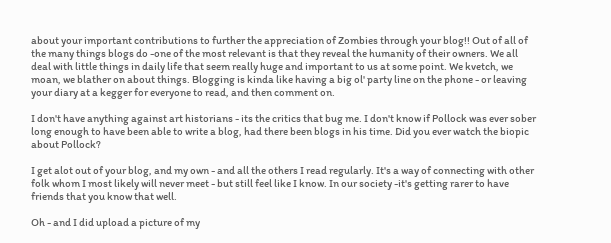about your important contributions to further the appreciation of Zombies through your blog!! Out of all of the many things blogs do -one of the most relevant is that they reveal the humanity of their owners. We all deal with little things in daily life that seem really huge and important to us at some point. We kvetch, we moan, we blather on about things. Blogging is kinda like having a big ol' party line on the phone - or leaving your diary at a kegger for everyone to read, and then comment on.

I don't have anything against art historians - its the critics that bug me. I don't know if Pollock was ever sober long enough to have been able to write a blog, had there been blogs in his time. Did you ever watch the biopic about Pollock?

I get alot out of your blog, and my own - and all the others I read regularly. It's a way of connecting with other folk whom I most likely will never meet - but still feel like I know. In our society -it's getting rarer to have friends that you know that well.

Oh - and I did upload a picture of my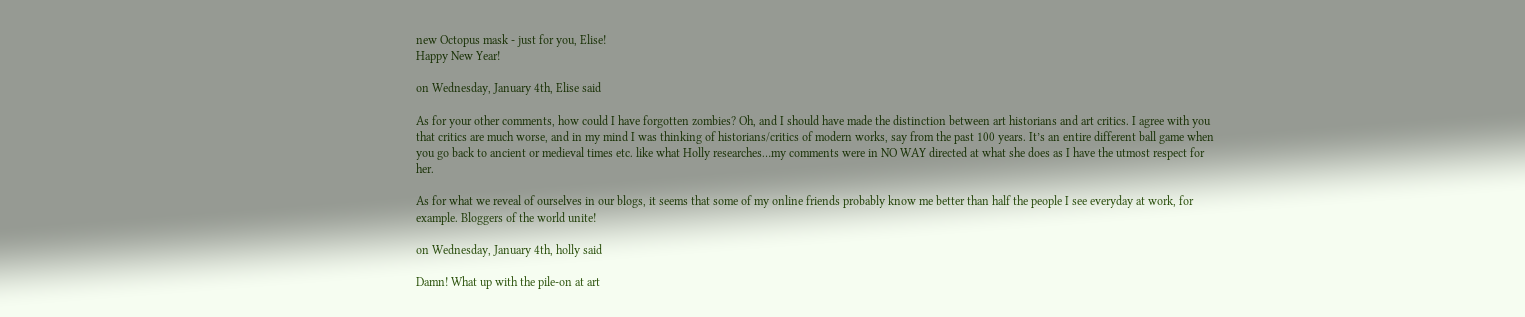new Octopus mask - just for you, Elise!
Happy New Year!

on Wednesday, January 4th, Elise said

As for your other comments, how could I have forgotten zombies? Oh, and I should have made the distinction between art historians and art critics. I agree with you that critics are much worse, and in my mind I was thinking of historians/critics of modern works, say from the past 100 years. It’s an entire different ball game when you go back to ancient or medieval times etc. like what Holly researches…my comments were in NO WAY directed at what she does as I have the utmost respect for her.

As for what we reveal of ourselves in our blogs, it seems that some of my online friends probably know me better than half the people I see everyday at work, for example. Bloggers of the world unite!

on Wednesday, January 4th, holly said

Damn! What up with the pile-on at art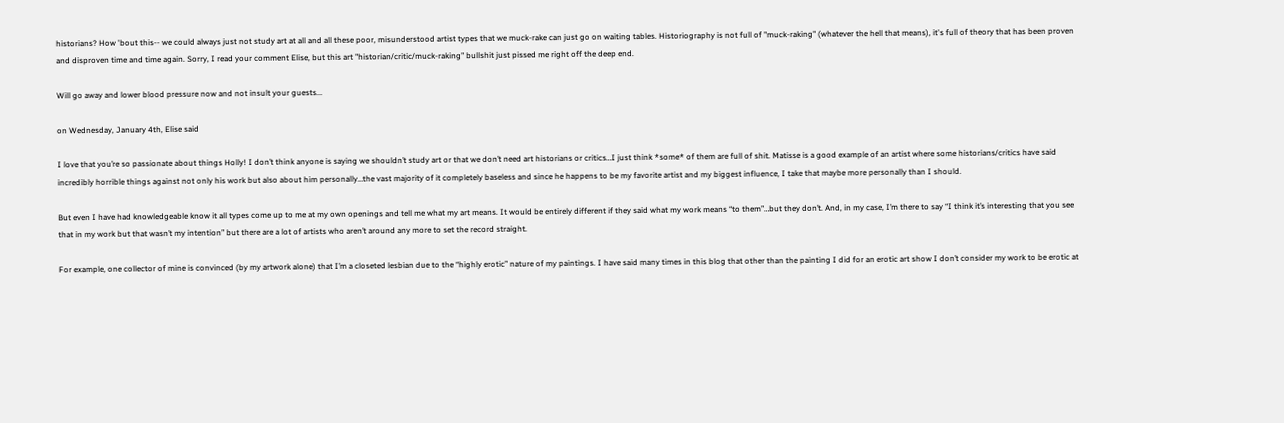historians? How 'bout this-- we could always just not study art at all and all these poor, misunderstood artist types that we muck-rake can just go on waiting tables. Historiography is not full of "muck-raking" (whatever the hell that means), it's full of theory that has been proven and disproven time and time again. Sorry, I read your comment Elise, but this art "historian/critic/muck-raking" bullshit just pissed me right off the deep end.

Will go away and lower blood pressure now and not insult your guests...

on Wednesday, January 4th, Elise said

I love that you’re so passionate about things Holly! I don’t think anyone is saying we shouldn’t study art or that we don’t need art historians or critics…I just think *some* of them are full of shit. Matisse is a good example of an artist where some historians/critics have said incredibly horrible things against not only his work but also about him personally…the vast majority of it completely baseless and since he happens to be my favorite artist and my biggest influence, I take that maybe more personally than I should.

But even I have had knowledgeable know it all types come up to me at my own openings and tell me what my art means. It would be entirely different if they said what my work means “to them”…but they don’t. And, in my case, I’m there to say “I think it’s interesting that you see that in my work but that wasn’t my intention” but there are a lot of artists who aren’t around any more to set the record straight.

For example, one collector of mine is convinced (by my artwork alone) that I’m a closeted lesbian due to the “highly erotic” nature of my paintings. I have said many times in this blog that other than the painting I did for an erotic art show I don’t consider my work to be erotic at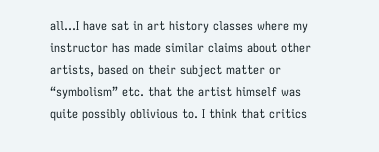all...I have sat in art history classes where my instructor has made similar claims about other artists, based on their subject matter or “symbolism” etc. that the artist himself was quite possibly oblivious to. I think that critics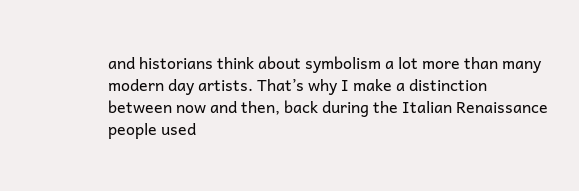and historians think about symbolism a lot more than many modern day artists. That’s why I make a distinction between now and then, back during the Italian Renaissance people used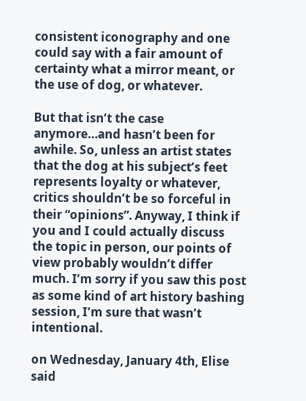consistent iconography and one could say with a fair amount of certainty what a mirror meant, or the use of dog, or whatever.

But that isn’t the case anymore…and hasn’t been for awhile. So, unless an artist states that the dog at his subject’s feet represents loyalty or whatever, critics shouldn’t be so forceful in their “opinions”. Anyway, I think if you and I could actually discuss the topic in person, our points of view probably wouldn’t differ much. I’m sorry if you saw this post as some kind of art history bashing session, I’m sure that wasn’t intentional.

on Wednesday, January 4th, Elise said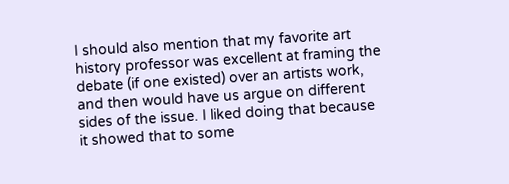I should also mention that my favorite art history professor was excellent at framing the debate (if one existed) over an artists work, and then would have us argue on different sides of the issue. I liked doing that because it showed that to some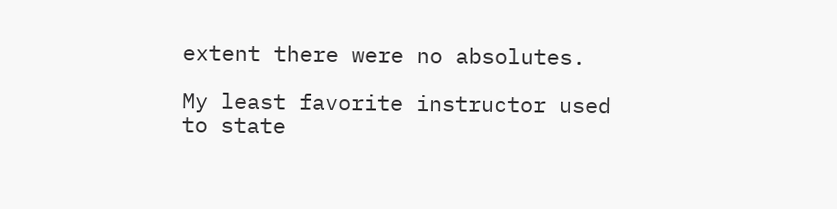extent there were no absolutes.

My least favorite instructor used to state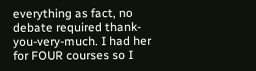everything as fact, no debate required thank-you-very-much. I had her for FOUR courses so I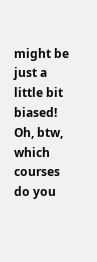might be just a little bit biased! Oh, btw, which courses do you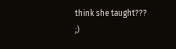think she taught???
;)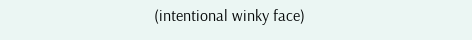(intentional winky face)